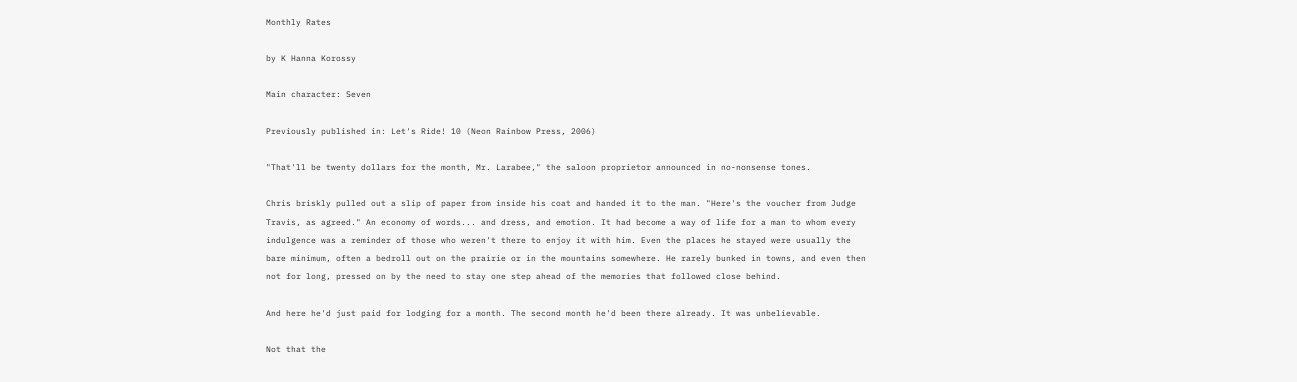Monthly Rates

by K Hanna Korossy

Main character: Seven

Previously published in: Let's Ride! 10 (Neon Rainbow Press, 2006)

"That'll be twenty dollars for the month, Mr. Larabee," the saloon proprietor announced in no-nonsense tones.

Chris briskly pulled out a slip of paper from inside his coat and handed it to the man. "Here's the voucher from Judge Travis, as agreed." An economy of words... and dress, and emotion. It had become a way of life for a man to whom every indulgence was a reminder of those who weren't there to enjoy it with him. Even the places he stayed were usually the bare minimum, often a bedroll out on the prairie or in the mountains somewhere. He rarely bunked in towns, and even then not for long, pressed on by the need to stay one step ahead of the memories that followed close behind.

And here he'd just paid for lodging for a month. The second month he'd been there already. It was unbelievable.

Not that the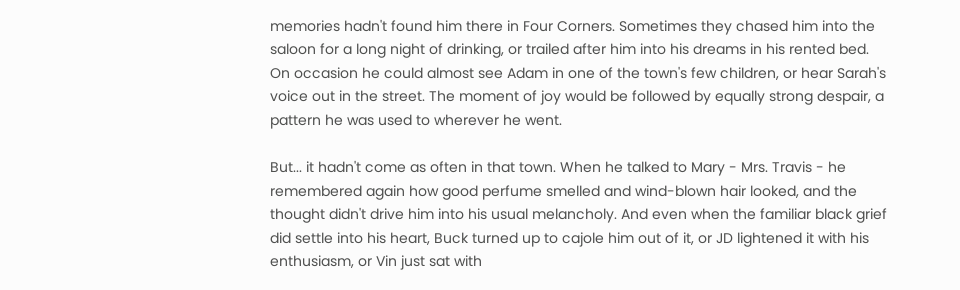memories hadn't found him there in Four Corners. Sometimes they chased him into the saloon for a long night of drinking, or trailed after him into his dreams in his rented bed. On occasion he could almost see Adam in one of the town's few children, or hear Sarah's voice out in the street. The moment of joy would be followed by equally strong despair, a pattern he was used to wherever he went.

But... it hadn't come as often in that town. When he talked to Mary - Mrs. Travis - he remembered again how good perfume smelled and wind-blown hair looked, and the thought didn't drive him into his usual melancholy. And even when the familiar black grief did settle into his heart, Buck turned up to cajole him out of it, or JD lightened it with his enthusiasm, or Vin just sat with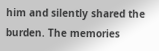him and silently shared the burden. The memories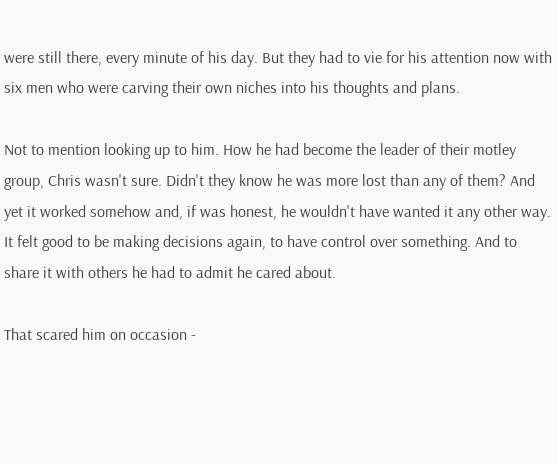were still there, every minute of his day. But they had to vie for his attention now with six men who were carving their own niches into his thoughts and plans.

Not to mention looking up to him. How he had become the leader of their motley group, Chris wasn't sure. Didn't they know he was more lost than any of them? And yet it worked somehow and, if was honest, he wouldn't have wanted it any other way. It felt good to be making decisions again, to have control over something. And to share it with others he had to admit he cared about.

That scared him on occasion -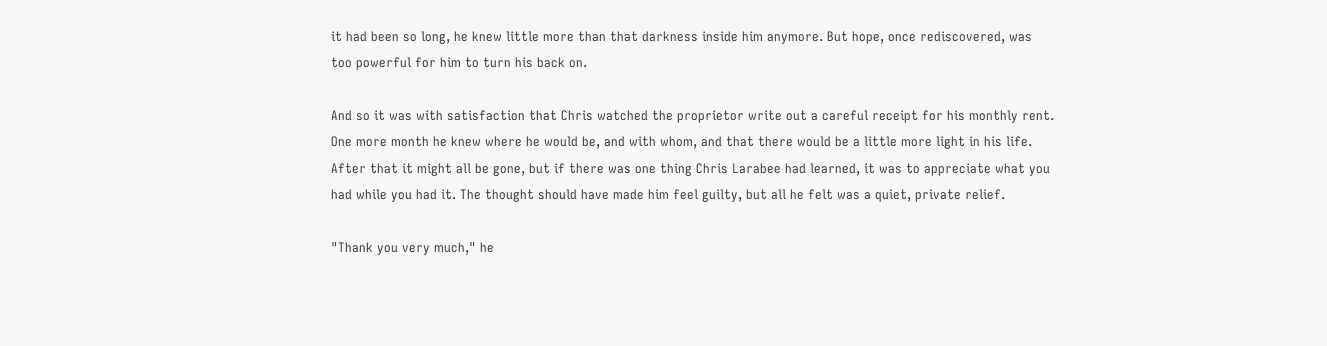it had been so long, he knew little more than that darkness inside him anymore. But hope, once rediscovered, was too powerful for him to turn his back on.

And so it was with satisfaction that Chris watched the proprietor write out a careful receipt for his monthly rent. One more month he knew where he would be, and with whom, and that there would be a little more light in his life. After that it might all be gone, but if there was one thing Chris Larabee had learned, it was to appreciate what you had while you had it. The thought should have made him feel guilty, but all he felt was a quiet, private relief.

"Thank you very much," he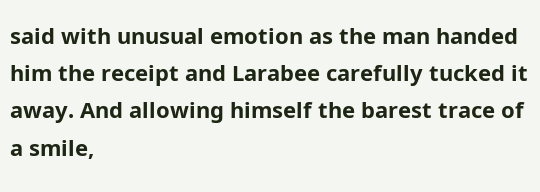said with unusual emotion as the man handed him the receipt and Larabee carefully tucked it away. And allowing himself the barest trace of a smile,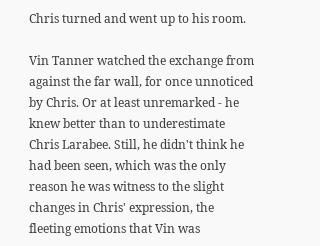Chris turned and went up to his room.

Vin Tanner watched the exchange from against the far wall, for once unnoticed by Chris. Or at least unremarked - he knew better than to underestimate Chris Larabee. Still, he didn't think he had been seen, which was the only reason he was witness to the slight changes in Chris' expression, the fleeting emotions that Vin was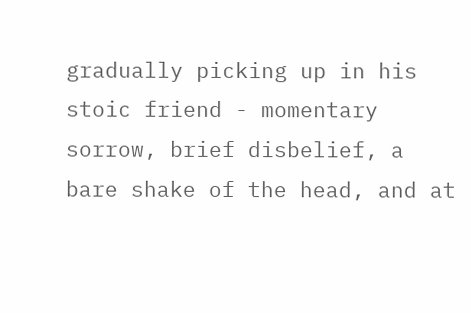gradually picking up in his stoic friend - momentary sorrow, brief disbelief, a bare shake of the head, and at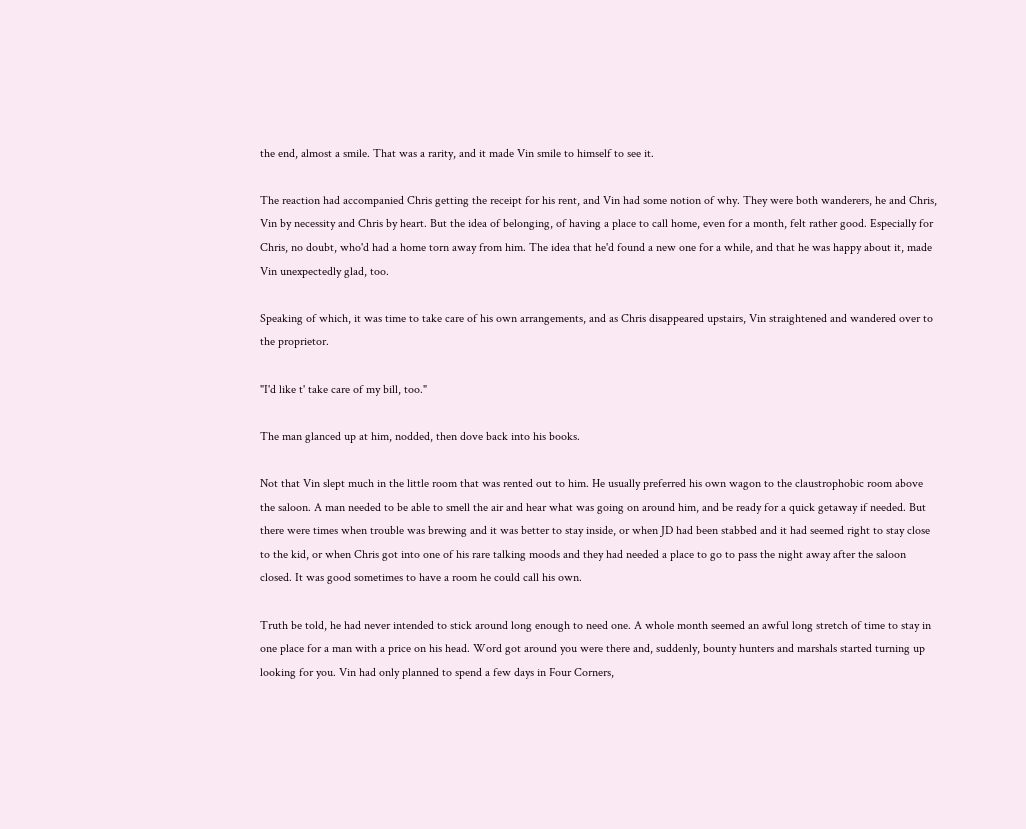the end, almost a smile. That was a rarity, and it made Vin smile to himself to see it.

The reaction had accompanied Chris getting the receipt for his rent, and Vin had some notion of why. They were both wanderers, he and Chris, Vin by necessity and Chris by heart. But the idea of belonging, of having a place to call home, even for a month, felt rather good. Especially for Chris, no doubt, who'd had a home torn away from him. The idea that he'd found a new one for a while, and that he was happy about it, made Vin unexpectedly glad, too.

Speaking of which, it was time to take care of his own arrangements, and as Chris disappeared upstairs, Vin straightened and wandered over to the proprietor.

"I'd like t' take care of my bill, too."

The man glanced up at him, nodded, then dove back into his books.

Not that Vin slept much in the little room that was rented out to him. He usually preferred his own wagon to the claustrophobic room above the saloon. A man needed to be able to smell the air and hear what was going on around him, and be ready for a quick getaway if needed. But there were times when trouble was brewing and it was better to stay inside, or when JD had been stabbed and it had seemed right to stay close to the kid, or when Chris got into one of his rare talking moods and they had needed a place to go to pass the night away after the saloon closed. It was good sometimes to have a room he could call his own.

Truth be told, he had never intended to stick around long enough to need one. A whole month seemed an awful long stretch of time to stay in one place for a man with a price on his head. Word got around you were there and, suddenly, bounty hunters and marshals started turning up looking for you. Vin had only planned to spend a few days in Four Corners,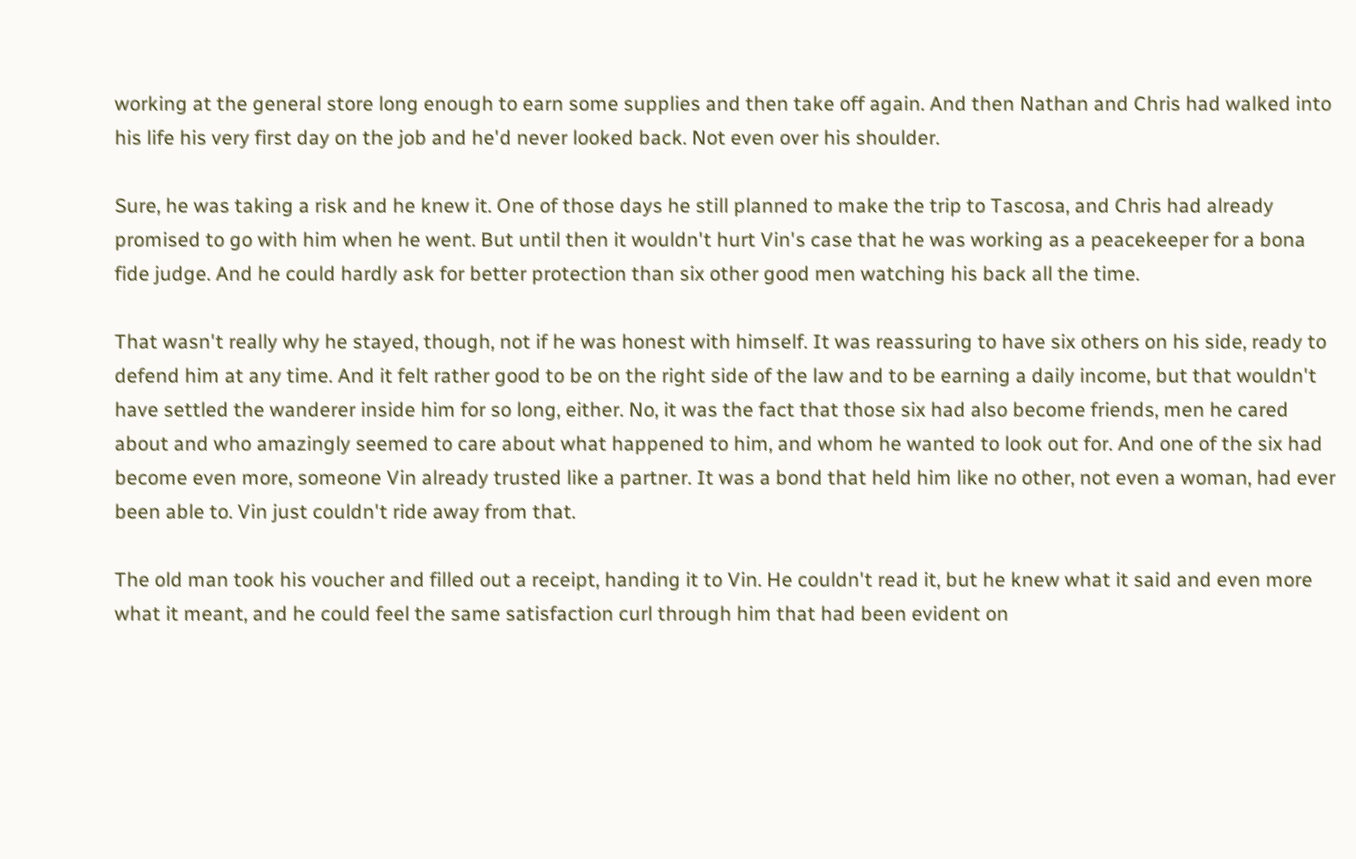working at the general store long enough to earn some supplies and then take off again. And then Nathan and Chris had walked into his life his very first day on the job and he'd never looked back. Not even over his shoulder.

Sure, he was taking a risk and he knew it. One of those days he still planned to make the trip to Tascosa, and Chris had already promised to go with him when he went. But until then it wouldn't hurt Vin's case that he was working as a peacekeeper for a bona fide judge. And he could hardly ask for better protection than six other good men watching his back all the time.

That wasn't really why he stayed, though, not if he was honest with himself. It was reassuring to have six others on his side, ready to defend him at any time. And it felt rather good to be on the right side of the law and to be earning a daily income, but that wouldn't have settled the wanderer inside him for so long, either. No, it was the fact that those six had also become friends, men he cared about and who amazingly seemed to care about what happened to him, and whom he wanted to look out for. And one of the six had become even more, someone Vin already trusted like a partner. It was a bond that held him like no other, not even a woman, had ever been able to. Vin just couldn't ride away from that.

The old man took his voucher and filled out a receipt, handing it to Vin. He couldn't read it, but he knew what it said and even more what it meant, and he could feel the same satisfaction curl through him that had been evident on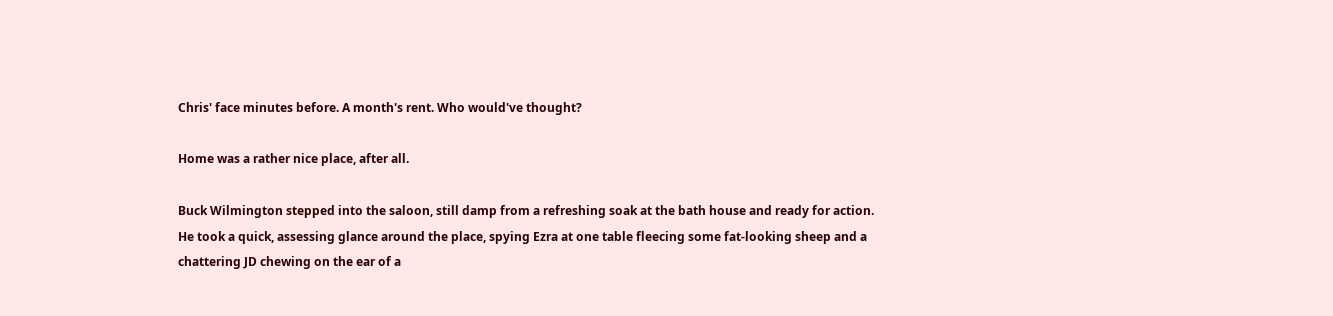Chris' face minutes before. A month's rent. Who would've thought?

Home was a rather nice place, after all.

Buck Wilmington stepped into the saloon, still damp from a refreshing soak at the bath house and ready for action. He took a quick, assessing glance around the place, spying Ezra at one table fleecing some fat-looking sheep and a chattering JD chewing on the ear of a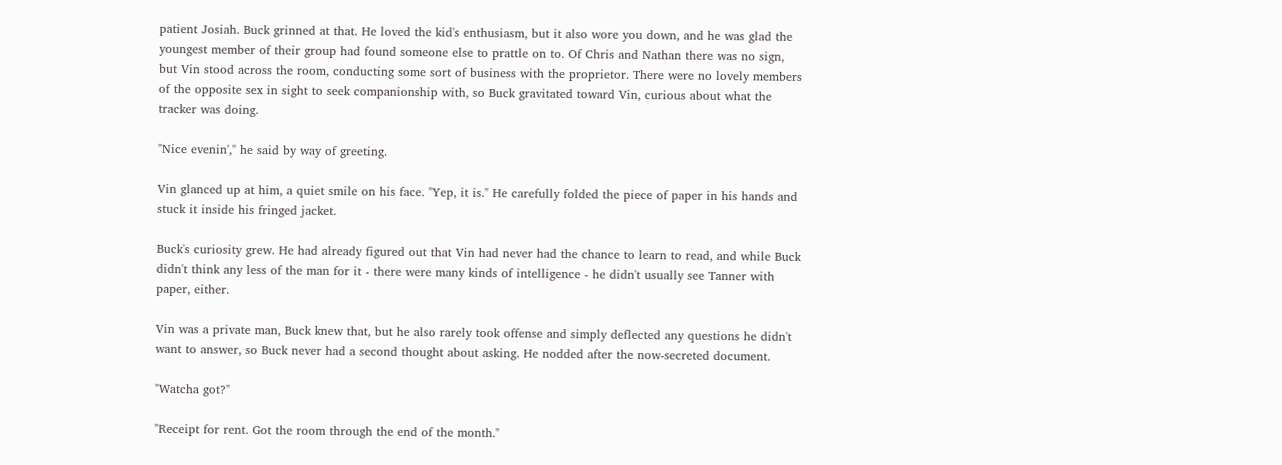patient Josiah. Buck grinned at that. He loved the kid's enthusiasm, but it also wore you down, and he was glad the youngest member of their group had found someone else to prattle on to. Of Chris and Nathan there was no sign, but Vin stood across the room, conducting some sort of business with the proprietor. There were no lovely members of the opposite sex in sight to seek companionship with, so Buck gravitated toward Vin, curious about what the tracker was doing.

"Nice evenin'," he said by way of greeting.

Vin glanced up at him, a quiet smile on his face. "Yep, it is." He carefully folded the piece of paper in his hands and stuck it inside his fringed jacket.

Buck's curiosity grew. He had already figured out that Vin had never had the chance to learn to read, and while Buck didn't think any less of the man for it - there were many kinds of intelligence - he didn't usually see Tanner with paper, either.

Vin was a private man, Buck knew that, but he also rarely took offense and simply deflected any questions he didn't want to answer, so Buck never had a second thought about asking. He nodded after the now-secreted document.

"Watcha got?"

"Receipt for rent. Got the room through the end of the month."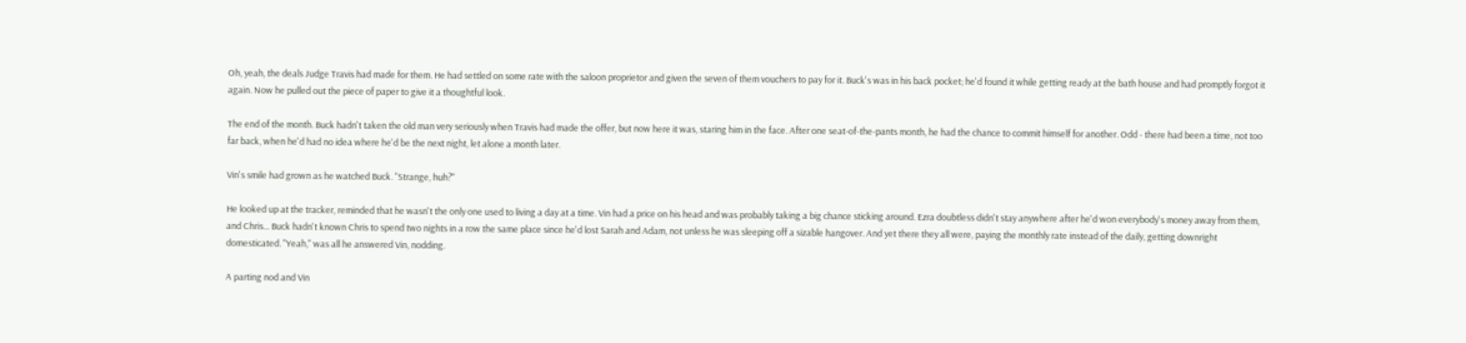Oh, yeah, the deals Judge Travis had made for them. He had settled on some rate with the saloon proprietor and given the seven of them vouchers to pay for it. Buck's was in his back pocket; he'd found it while getting ready at the bath house and had promptly forgot it again. Now he pulled out the piece of paper to give it a thoughtful look.

The end of the month. Buck hadn't taken the old man very seriously when Travis had made the offer, but now here it was, staring him in the face. After one seat-of-the-pants month, he had the chance to commit himself for another. Odd - there had been a time, not too far back, when he'd had no idea where he'd be the next night, let alone a month later.

Vin's smile had grown as he watched Buck. "Strange, huh?"

He looked up at the tracker, reminded that he wasn't the only one used to living a day at a time. Vin had a price on his head and was probably taking a big chance sticking around. Ezra doubtless didn't stay anywhere after he'd won everybody's money away from them, and Chris... Buck hadn't known Chris to spend two nights in a row the same place since he'd lost Sarah and Adam, not unless he was sleeping off a sizable hangover. And yet there they all were, paying the monthly rate instead of the daily, getting downright domesticated. "Yeah," was all he answered Vin, nodding.

A parting nod and Vin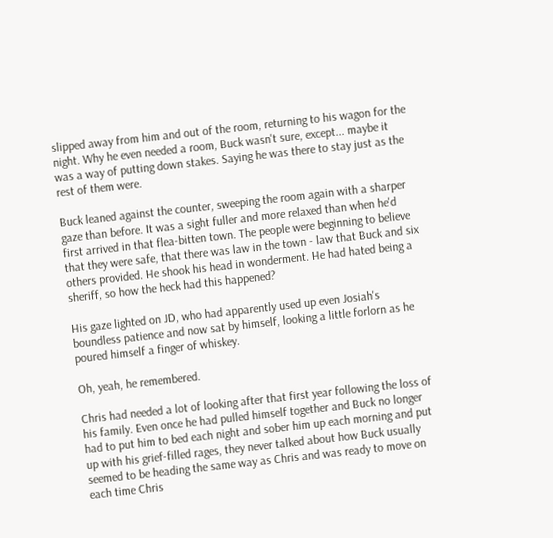slipped away from him and out of the room, returning to his wagon for the night. Why he even needed a room, Buck wasn't sure, except... maybe it was a way of putting down stakes. Saying he was there to stay just as the rest of them were.

Buck leaned against the counter, sweeping the room again with a sharper gaze than before. It was a sight fuller and more relaxed than when he'd first arrived in that flea-bitten town. The people were beginning to believe that they were safe, that there was law in the town - law that Buck and six others provided. He shook his head in wonderment. He had hated being a sheriff, so how the heck had this happened?

His gaze lighted on JD, who had apparently used up even Josiah's boundless patience and now sat by himself, looking a little forlorn as he poured himself a finger of whiskey.

Oh, yeah, he remembered.

Chris had needed a lot of looking after that first year following the loss of his family. Even once he had pulled himself together and Buck no longer had to put him to bed each night and sober him up each morning and put up with his grief-filled rages, they never talked about how Buck usually seemed to be heading the same way as Chris and was ready to move on each time Chris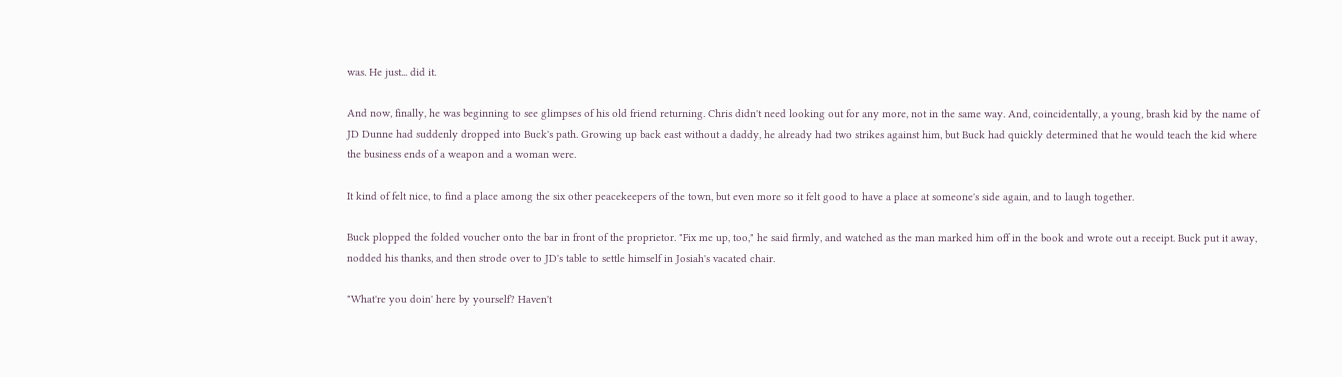was. He just... did it.

And now, finally, he was beginning to see glimpses of his old friend returning. Chris didn't need looking out for any more, not in the same way. And, coincidentally, a young, brash kid by the name of JD Dunne had suddenly dropped into Buck's path. Growing up back east without a daddy, he already had two strikes against him, but Buck had quickly determined that he would teach the kid where the business ends of a weapon and a woman were.

It kind of felt nice, to find a place among the six other peacekeepers of the town, but even more so it felt good to have a place at someone's side again, and to laugh together.

Buck plopped the folded voucher onto the bar in front of the proprietor. "Fix me up, too," he said firmly, and watched as the man marked him off in the book and wrote out a receipt. Buck put it away, nodded his thanks, and then strode over to JD's table to settle himself in Josiah's vacated chair.

"What're you doin' here by yourself? Haven't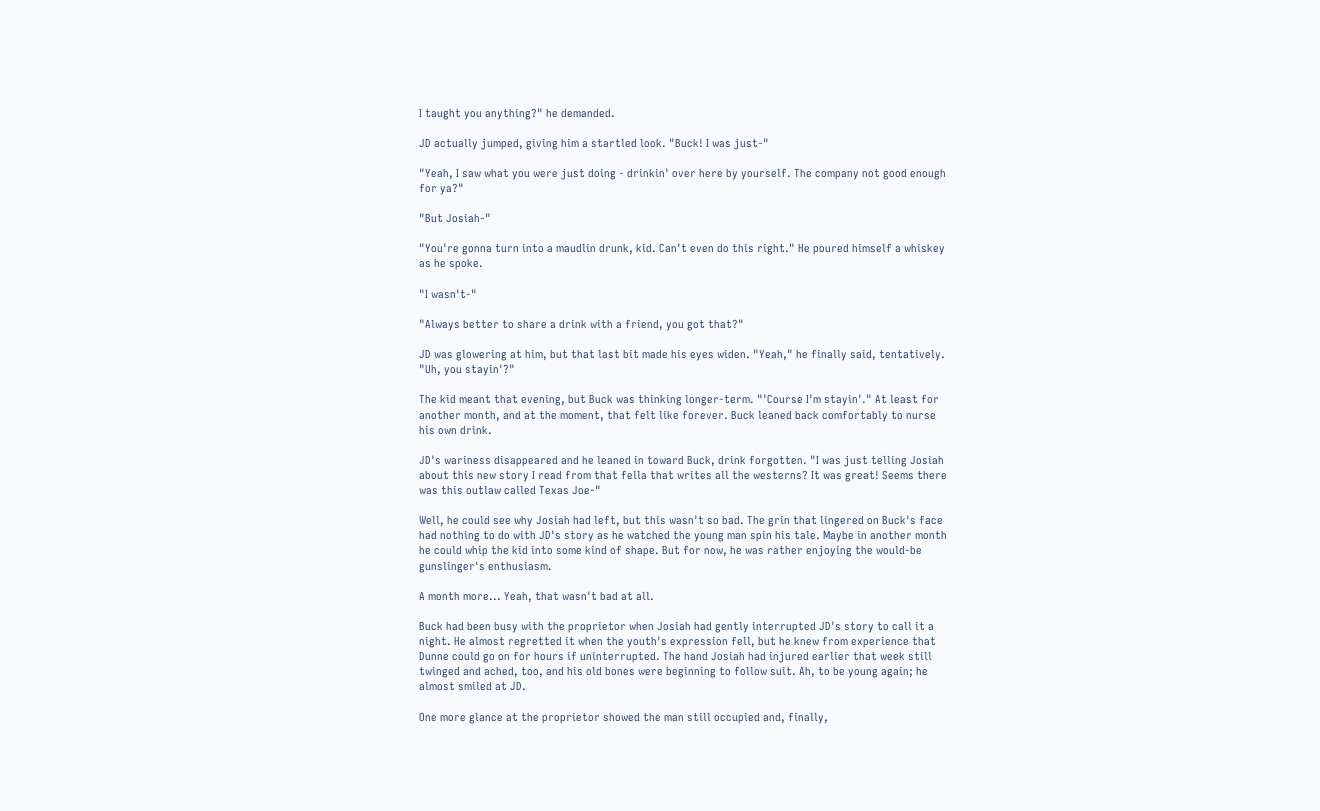I taught you anything?" he demanded.

JD actually jumped, giving him a startled look. "Buck! I was just-"

"Yeah, I saw what you were just doing - drinkin' over here by yourself. The company not good enough for ya?"

"But Josiah-"

"You're gonna turn into a maudlin drunk, kid. Can't even do this right." He poured himself a whiskey as he spoke.

"I wasn't-"

"Always better to share a drink with a friend, you got that?"

JD was glowering at him, but that last bit made his eyes widen. "Yeah," he finally said, tentatively. "Uh, you stayin'?"

The kid meant that evening, but Buck was thinking longer-term. "'Course I'm stayin'." At least for another month, and at the moment, that felt like forever. Buck leaned back comfortably to nurse his own drink.

JD's wariness disappeared and he leaned in toward Buck, drink forgotten. "I was just telling Josiah about this new story I read from that fella that writes all the westerns? It was great! Seems there was this outlaw called Texas Joe-"

Well, he could see why Josiah had left, but this wasn't so bad. The grin that lingered on Buck's face had nothing to do with JD's story as he watched the young man spin his tale. Maybe in another month he could whip the kid into some kind of shape. But for now, he was rather enjoying the would-be gunslinger's enthusiasm.

A month more... Yeah, that wasn't bad at all.

Buck had been busy with the proprietor when Josiah had gently interrupted JD's story to call it a night. He almost regretted it when the youth's expression fell, but he knew from experience that Dunne could go on for hours if uninterrupted. The hand Josiah had injured earlier that week still twinged and ached, too, and his old bones were beginning to follow suit. Ah, to be young again; he almost smiled at JD.

One more glance at the proprietor showed the man still occupied and, finally,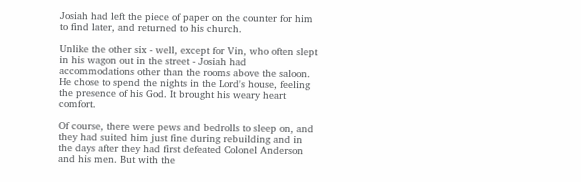Josiah had left the piece of paper on the counter for him to find later, and returned to his church.

Unlike the other six - well, except for Vin, who often slept in his wagon out in the street - Josiah had accommodations other than the rooms above the saloon. He chose to spend the nights in the Lord's house, feeling the presence of his God. It brought his weary heart comfort.

Of course, there were pews and bedrolls to sleep on, and they had suited him just fine during rebuilding and in the days after they had first defeated Colonel Anderson and his men. But with the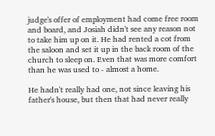judge's offer of employment had come free room and board, and Josiah didn't see any reason not to take him up on it. He had rented a cot from the saloon and set it up in the back room of the church to sleep on. Even that was more comfort than he was used to - almost a home.

He hadn't really had one, not since leaving his father's house, but then that had never really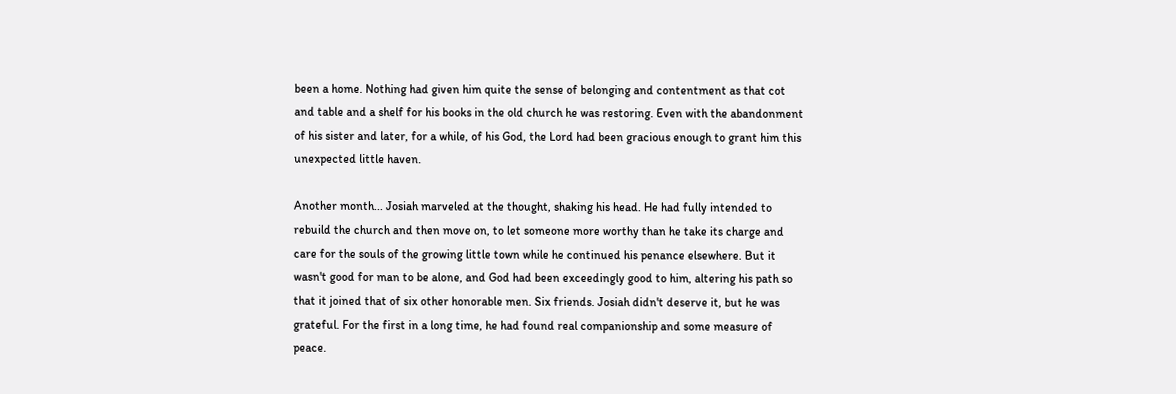been a home. Nothing had given him quite the sense of belonging and contentment as that cot and table and a shelf for his books in the old church he was restoring. Even with the abandonment of his sister and later, for a while, of his God, the Lord had been gracious enough to grant him this unexpected little haven.

Another month... Josiah marveled at the thought, shaking his head. He had fully intended to rebuild the church and then move on, to let someone more worthy than he take its charge and care for the souls of the growing little town while he continued his penance elsewhere. But it wasn't good for man to be alone, and God had been exceedingly good to him, altering his path so that it joined that of six other honorable men. Six friends. Josiah didn't deserve it, but he was grateful. For the first in a long time, he had found real companionship and some measure of peace.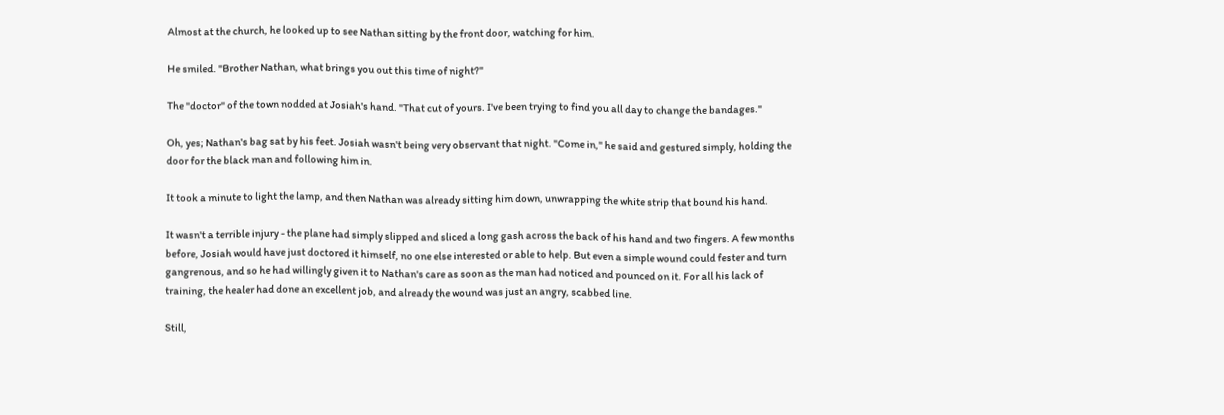Almost at the church, he looked up to see Nathan sitting by the front door, watching for him.

He smiled. "Brother Nathan, what brings you out this time of night?"

The "doctor" of the town nodded at Josiah's hand. "That cut of yours. I've been trying to find you all day to change the bandages."

Oh, yes; Nathan's bag sat by his feet. Josiah wasn't being very observant that night. "Come in," he said and gestured simply, holding the door for the black man and following him in.

It took a minute to light the lamp, and then Nathan was already sitting him down, unwrapping the white strip that bound his hand.

It wasn't a terrible injury - the plane had simply slipped and sliced a long gash across the back of his hand and two fingers. A few months before, Josiah would have just doctored it himself, no one else interested or able to help. But even a simple wound could fester and turn gangrenous, and so he had willingly given it to Nathan's care as soon as the man had noticed and pounced on it. For all his lack of training, the healer had done an excellent job, and already the wound was just an angry, scabbed line.

Still,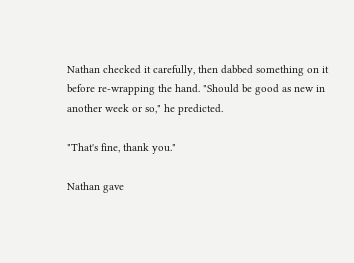Nathan checked it carefully, then dabbed something on it before re-wrapping the hand. "Should be good as new in another week or so," he predicted.

"That's fine, thank you."

Nathan gave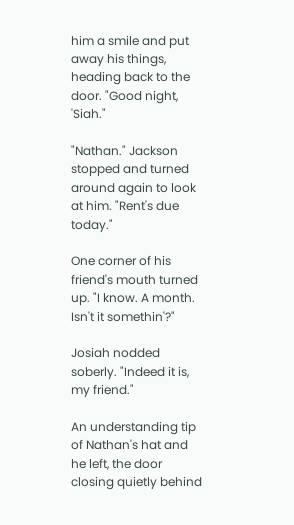him a smile and put away his things, heading back to the door. "Good night, 'Siah."

"Nathan." Jackson stopped and turned around again to look at him. "Rent's due today."

One corner of his friend's mouth turned up. "I know. A month. Isn't it somethin'?"

Josiah nodded soberly. "Indeed it is, my friend."

An understanding tip of Nathan's hat and he left, the door closing quietly behind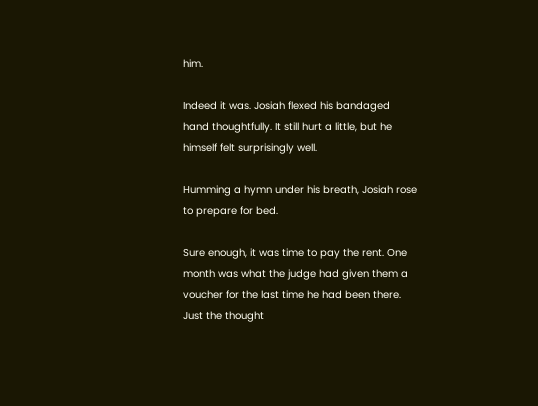him.

Indeed it was. Josiah flexed his bandaged hand thoughtfully. It still hurt a little, but he himself felt surprisingly well.

Humming a hymn under his breath, Josiah rose to prepare for bed.

Sure enough, it was time to pay the rent. One month was what the judge had given them a voucher for the last time he had been there. Just the thought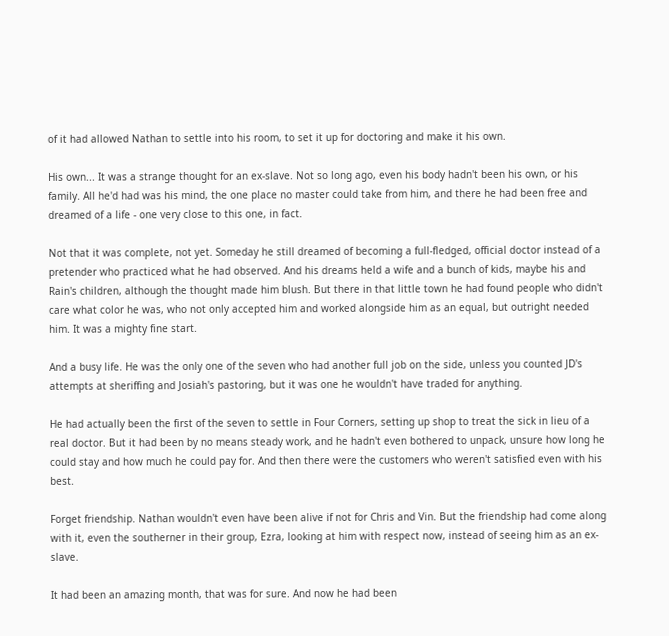of it had allowed Nathan to settle into his room, to set it up for doctoring and make it his own.

His own... It was a strange thought for an ex-slave. Not so long ago, even his body hadn't been his own, or his family. All he'd had was his mind, the one place no master could take from him, and there he had been free and dreamed of a life - one very close to this one, in fact.

Not that it was complete, not yet. Someday he still dreamed of becoming a full-fledged, official doctor instead of a pretender who practiced what he had observed. And his dreams held a wife and a bunch of kids, maybe his and Rain's children, although the thought made him blush. But there in that little town he had found people who didn't care what color he was, who not only accepted him and worked alongside him as an equal, but outright needed him. It was a mighty fine start.

And a busy life. He was the only one of the seven who had another full job on the side, unless you counted JD's attempts at sheriffing and Josiah's pastoring, but it was one he wouldn't have traded for anything.

He had actually been the first of the seven to settle in Four Corners, setting up shop to treat the sick in lieu of a real doctor. But it had been by no means steady work, and he hadn't even bothered to unpack, unsure how long he could stay and how much he could pay for. And then there were the customers who weren't satisfied even with his best.

Forget friendship. Nathan wouldn't even have been alive if not for Chris and Vin. But the friendship had come along with it, even the southerner in their group, Ezra, looking at him with respect now, instead of seeing him as an ex-slave.

It had been an amazing month, that was for sure. And now he had been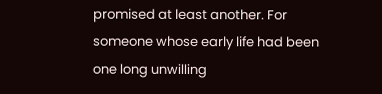promised at least another. For someone whose early life had been one long unwilling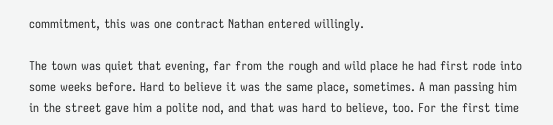commitment, this was one contract Nathan entered willingly.

The town was quiet that evening, far from the rough and wild place he had first rode into some weeks before. Hard to believe it was the same place, sometimes. A man passing him in the street gave him a polite nod, and that was hard to believe, too. For the first time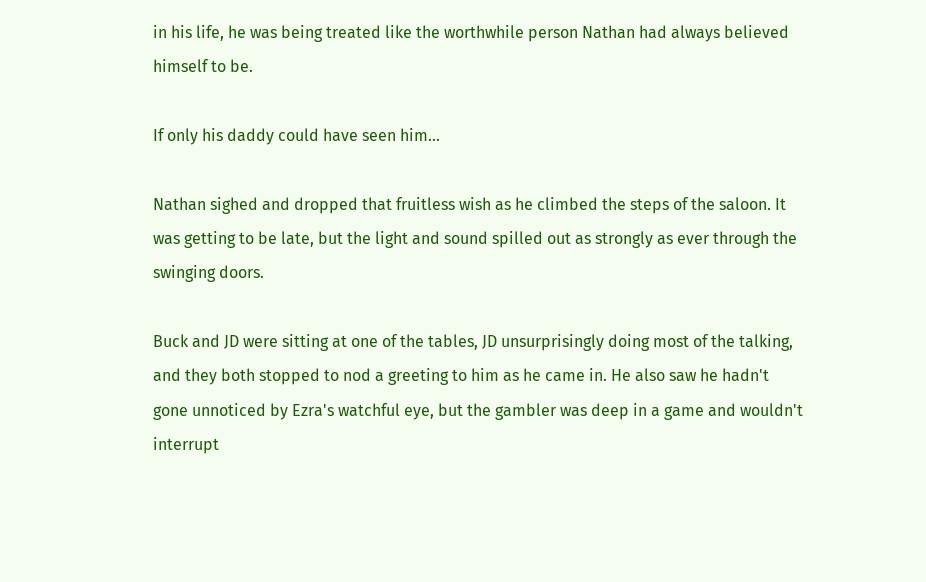in his life, he was being treated like the worthwhile person Nathan had always believed himself to be.

If only his daddy could have seen him...

Nathan sighed and dropped that fruitless wish as he climbed the steps of the saloon. It was getting to be late, but the light and sound spilled out as strongly as ever through the swinging doors.

Buck and JD were sitting at one of the tables, JD unsurprisingly doing most of the talking, and they both stopped to nod a greeting to him as he came in. He also saw he hadn't gone unnoticed by Ezra's watchful eye, but the gambler was deep in a game and wouldn't interrupt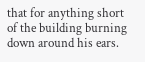that for anything short of the building burning down around his ears.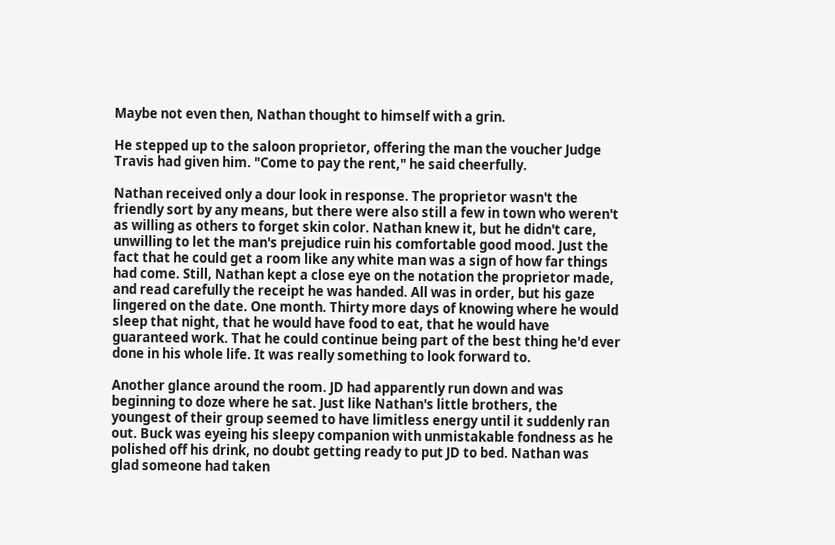Maybe not even then, Nathan thought to himself with a grin.

He stepped up to the saloon proprietor, offering the man the voucher Judge Travis had given him. "Come to pay the rent," he said cheerfully.

Nathan received only a dour look in response. The proprietor wasn't the friendly sort by any means, but there were also still a few in town who weren't as willing as others to forget skin color. Nathan knew it, but he didn't care, unwilling to let the man's prejudice ruin his comfortable good mood. Just the fact that he could get a room like any white man was a sign of how far things had come. Still, Nathan kept a close eye on the notation the proprietor made, and read carefully the receipt he was handed. All was in order, but his gaze lingered on the date. One month. Thirty more days of knowing where he would sleep that night, that he would have food to eat, that he would have guaranteed work. That he could continue being part of the best thing he'd ever done in his whole life. It was really something to look forward to.

Another glance around the room. JD had apparently run down and was beginning to doze where he sat. Just like Nathan's little brothers, the youngest of their group seemed to have limitless energy until it suddenly ran out. Buck was eyeing his sleepy companion with unmistakable fondness as he polished off his drink, no doubt getting ready to put JD to bed. Nathan was glad someone had taken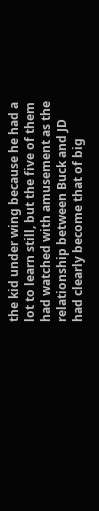the kid under wing because he had a lot to learn still, but the five of them had watched with amusement as the relationship between Buck and JD had clearly become that of big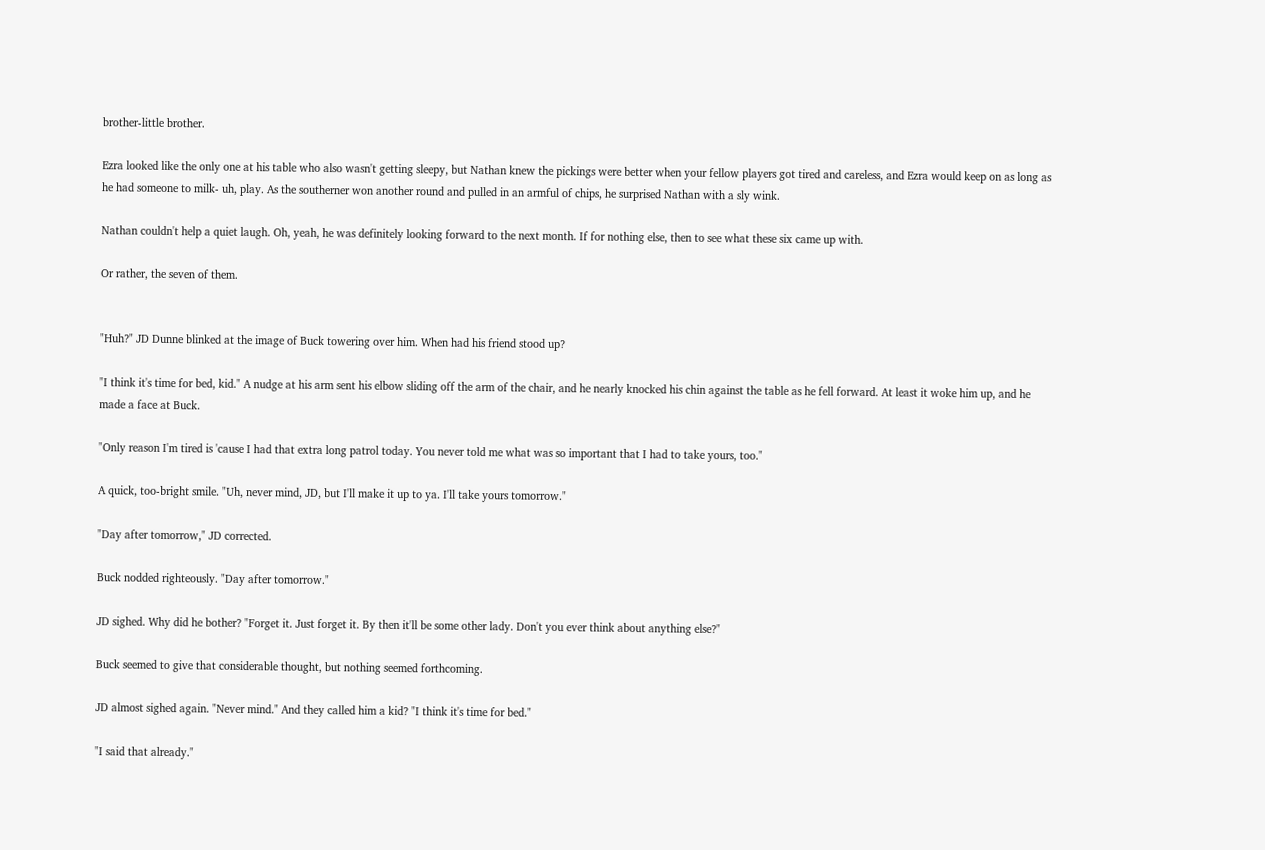brother-little brother.

Ezra looked like the only one at his table who also wasn't getting sleepy, but Nathan knew the pickings were better when your fellow players got tired and careless, and Ezra would keep on as long as he had someone to milk- uh, play. As the southerner won another round and pulled in an armful of chips, he surprised Nathan with a sly wink.

Nathan couldn't help a quiet laugh. Oh, yeah, he was definitely looking forward to the next month. If for nothing else, then to see what these six came up with.

Or rather, the seven of them.


"Huh?" JD Dunne blinked at the image of Buck towering over him. When had his friend stood up?

"I think it's time for bed, kid." A nudge at his arm sent his elbow sliding off the arm of the chair, and he nearly knocked his chin against the table as he fell forward. At least it woke him up, and he made a face at Buck.

"Only reason I'm tired is 'cause I had that extra long patrol today. You never told me what was so important that I had to take yours, too."

A quick, too-bright smile. "Uh, never mind, JD, but I'll make it up to ya. I'll take yours tomorrow."

"Day after tomorrow," JD corrected.

Buck nodded righteously. "Day after tomorrow."

JD sighed. Why did he bother? "Forget it. Just forget it. By then it'll be some other lady. Don't you ever think about anything else?"

Buck seemed to give that considerable thought, but nothing seemed forthcoming.

JD almost sighed again. "Never mind." And they called him a kid? "I think it's time for bed."

"I said that already."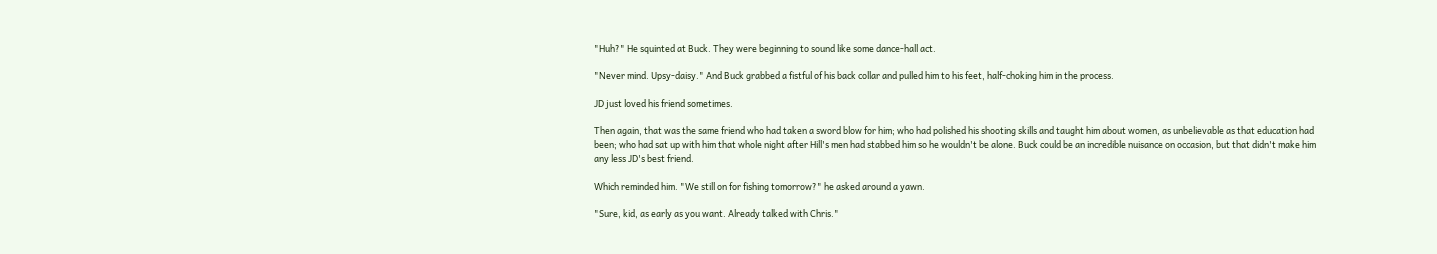"Huh?" He squinted at Buck. They were beginning to sound like some dance-hall act.

"Never mind. Upsy-daisy." And Buck grabbed a fistful of his back collar and pulled him to his feet, half-choking him in the process.

JD just loved his friend sometimes.

Then again, that was the same friend who had taken a sword blow for him; who had polished his shooting skills and taught him about women, as unbelievable as that education had been; who had sat up with him that whole night after Hill's men had stabbed him so he wouldn't be alone. Buck could be an incredible nuisance on occasion, but that didn't make him any less JD's best friend.

Which reminded him. "We still on for fishing tomorrow?" he asked around a yawn.

"Sure, kid, as early as you want. Already talked with Chris."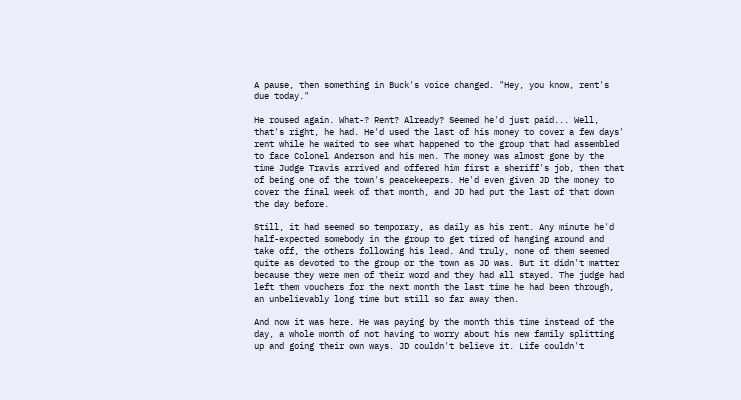A pause, then something in Buck's voice changed. "Hey, you know, rent's due today."

He roused again. What-? Rent? Already? Seemed he'd just paid... Well, that's right, he had. He'd used the last of his money to cover a few days' rent while he waited to see what happened to the group that had assembled to face Colonel Anderson and his men. The money was almost gone by the time Judge Travis arrived and offered him first a sheriff's job, then that of being one of the town's peacekeepers. He'd even given JD the money to cover the final week of that month, and JD had put the last of that down the day before.

Still, it had seemed so temporary, as daily as his rent. Any minute he'd half-expected somebody in the group to get tired of hanging around and take off, the others following his lead. And truly, none of them seemed quite as devoted to the group or the town as JD was. But it didn't matter because they were men of their word and they had all stayed. The judge had left them vouchers for the next month the last time he had been through, an unbelievably long time but still so far away then.

And now it was here. He was paying by the month this time instead of the day, a whole month of not having to worry about his new family splitting up and going their own ways. JD couldn't believe it. Life couldn't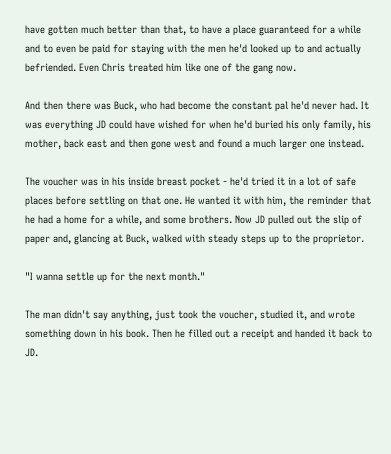have gotten much better than that, to have a place guaranteed for a while and to even be paid for staying with the men he'd looked up to and actually befriended. Even Chris treated him like one of the gang now.

And then there was Buck, who had become the constant pal he'd never had. It was everything JD could have wished for when he'd buried his only family, his mother, back east and then gone west and found a much larger one instead.

The voucher was in his inside breast pocket - he'd tried it in a lot of safe places before settling on that one. He wanted it with him, the reminder that he had a home for a while, and some brothers. Now JD pulled out the slip of paper and, glancing at Buck, walked with steady steps up to the proprietor.

"I wanna settle up for the next month."

The man didn't say anything, just took the voucher, studied it, and wrote something down in his book. Then he filled out a receipt and handed it back to JD.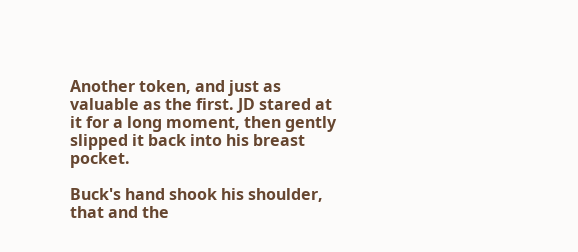Another token, and just as valuable as the first. JD stared at it for a long moment, then gently slipped it back into his breast pocket.

Buck's hand shook his shoulder, that and the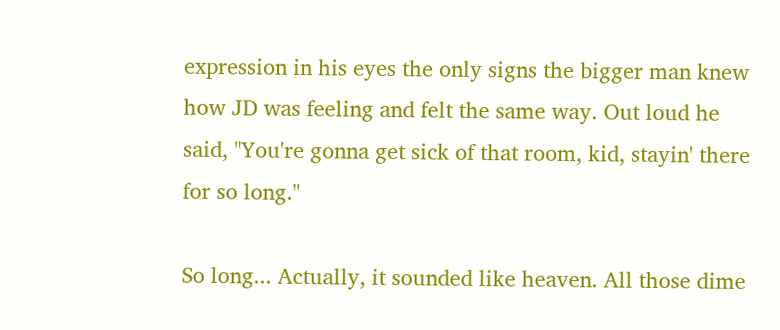expression in his eyes the only signs the bigger man knew how JD was feeling and felt the same way. Out loud he said, "You're gonna get sick of that room, kid, stayin' there for so long."

So long... Actually, it sounded like heaven. All those dime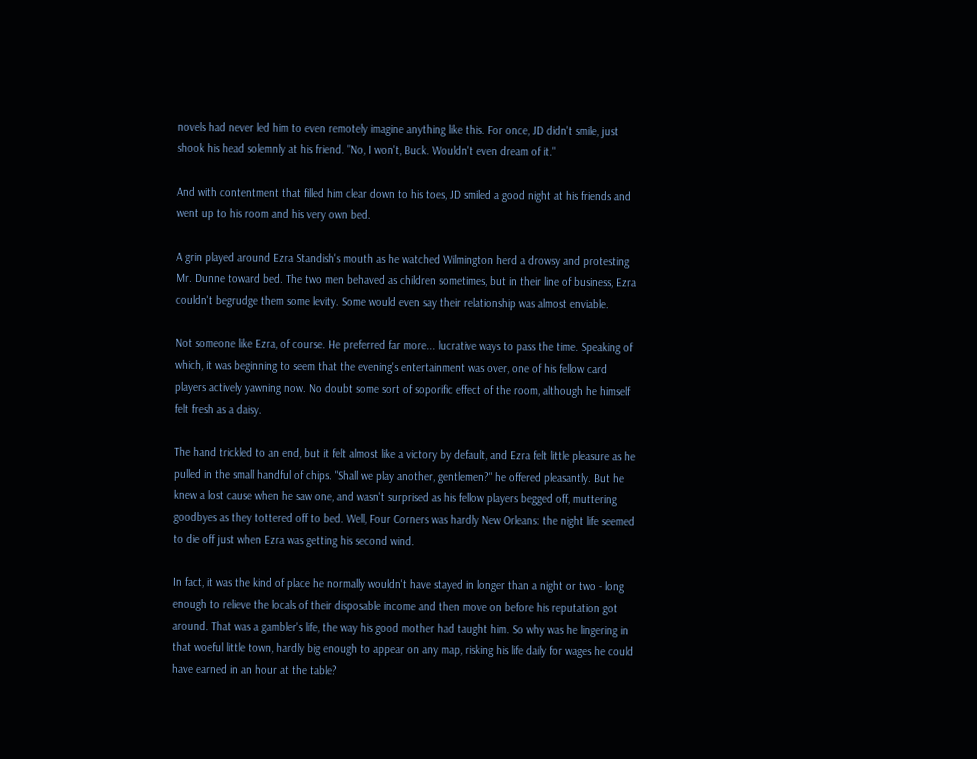novels had never led him to even remotely imagine anything like this. For once, JD didn't smile, just shook his head solemnly at his friend. "No, I won't, Buck. Wouldn't even dream of it."

And with contentment that filled him clear down to his toes, JD smiled a good night at his friends and went up to his room and his very own bed.

A grin played around Ezra Standish's mouth as he watched Wilmington herd a drowsy and protesting Mr. Dunne toward bed. The two men behaved as children sometimes, but in their line of business, Ezra couldn't begrudge them some levity. Some would even say their relationship was almost enviable.

Not someone like Ezra, of course. He preferred far more... lucrative ways to pass the time. Speaking of which, it was beginning to seem that the evening's entertainment was over, one of his fellow card players actively yawning now. No doubt some sort of soporific effect of the room, although he himself felt fresh as a daisy.

The hand trickled to an end, but it felt almost like a victory by default, and Ezra felt little pleasure as he pulled in the small handful of chips. "Shall we play another, gentlemen?" he offered pleasantly. But he knew a lost cause when he saw one, and wasn't surprised as his fellow players begged off, muttering goodbyes as they tottered off to bed. Well, Four Corners was hardly New Orleans: the night life seemed to die off just when Ezra was getting his second wind.

In fact, it was the kind of place he normally wouldn't have stayed in longer than a night or two - long enough to relieve the locals of their disposable income and then move on before his reputation got around. That was a gambler's life, the way his good mother had taught him. So why was he lingering in that woeful little town, hardly big enough to appear on any map, risking his life daily for wages he could have earned in an hour at the table?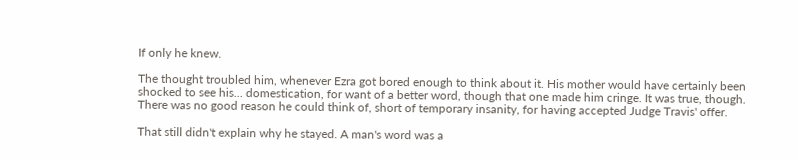If only he knew.

The thought troubled him, whenever Ezra got bored enough to think about it. His mother would have certainly been shocked to see his... domestication, for want of a better word, though that one made him cringe. It was true, though. There was no good reason he could think of, short of temporary insanity, for having accepted Judge Travis' offer.

That still didn't explain why he stayed. A man's word was a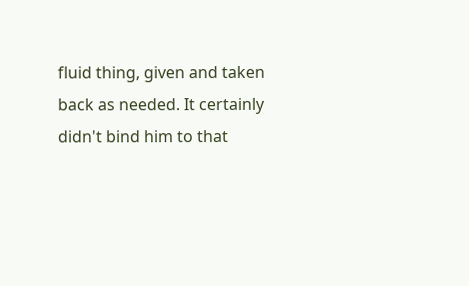fluid thing, given and taken back as needed. It certainly didn't bind him to that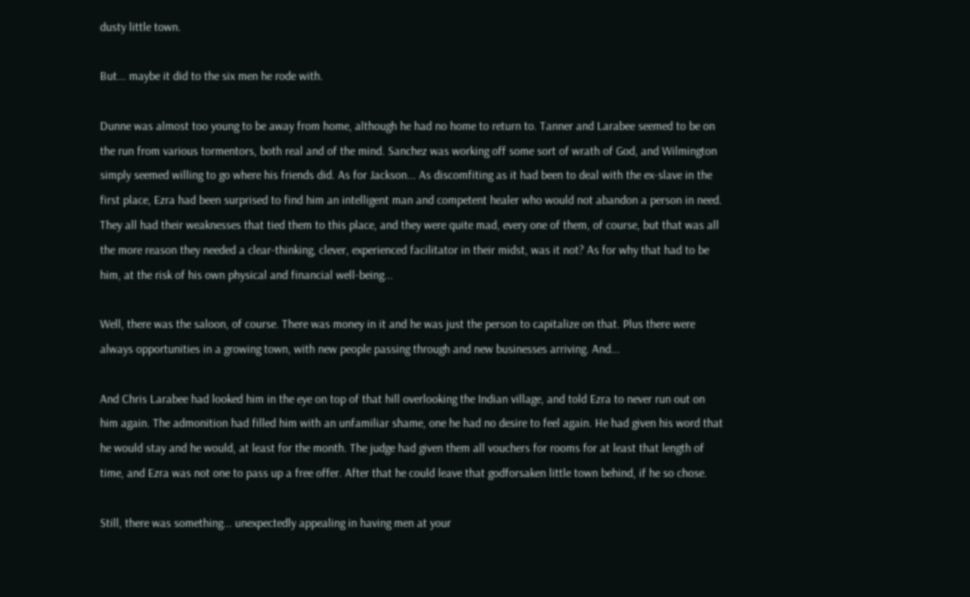dusty little town.

But... maybe it did to the six men he rode with.

Dunne was almost too young to be away from home, although he had no home to return to. Tanner and Larabee seemed to be on the run from various tormentors, both real and of the mind. Sanchez was working off some sort of wrath of God, and Wilmington simply seemed willing to go where his friends did. As for Jackson... As discomfiting as it had been to deal with the ex-slave in the first place, Ezra had been surprised to find him an intelligent man and competent healer who would not abandon a person in need. They all had their weaknesses that tied them to this place, and they were quite mad, every one of them, of course, but that was all the more reason they needed a clear-thinking, clever, experienced facilitator in their midst, was it not? As for why that had to be him, at the risk of his own physical and financial well-being...

Well, there was the saloon, of course. There was money in it and he was just the person to capitalize on that. Plus there were always opportunities in a growing town, with new people passing through and new businesses arriving. And...

And Chris Larabee had looked him in the eye on top of that hill overlooking the Indian village, and told Ezra to never run out on him again. The admonition had filled him with an unfamiliar shame, one he had no desire to feel again. He had given his word that he would stay and he would, at least for the month. The judge had given them all vouchers for rooms for at least that length of time, and Ezra was not one to pass up a free offer. After that he could leave that godforsaken little town behind, if he so chose.

Still, there was something... unexpectedly appealing in having men at your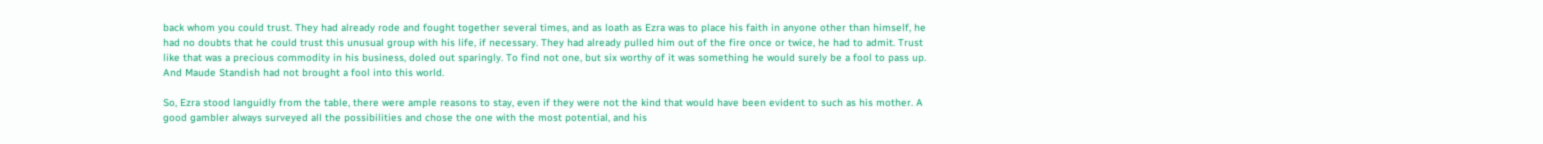back whom you could trust. They had already rode and fought together several times, and as loath as Ezra was to place his faith in anyone other than himself, he had no doubts that he could trust this unusual group with his life, if necessary. They had already pulled him out of the fire once or twice, he had to admit. Trust like that was a precious commodity in his business, doled out sparingly. To find not one, but six worthy of it was something he would surely be a fool to pass up. And Maude Standish had not brought a fool into this world.

So, Ezra stood languidly from the table, there were ample reasons to stay, even if they were not the kind that would have been evident to such as his mother. A good gambler always surveyed all the possibilities and chose the one with the most potential, and his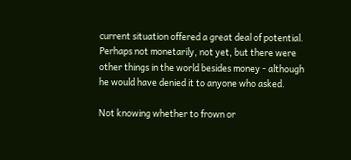current situation offered a great deal of potential. Perhaps not monetarily, not yet, but there were other things in the world besides money - although he would have denied it to anyone who asked.

Not knowing whether to frown or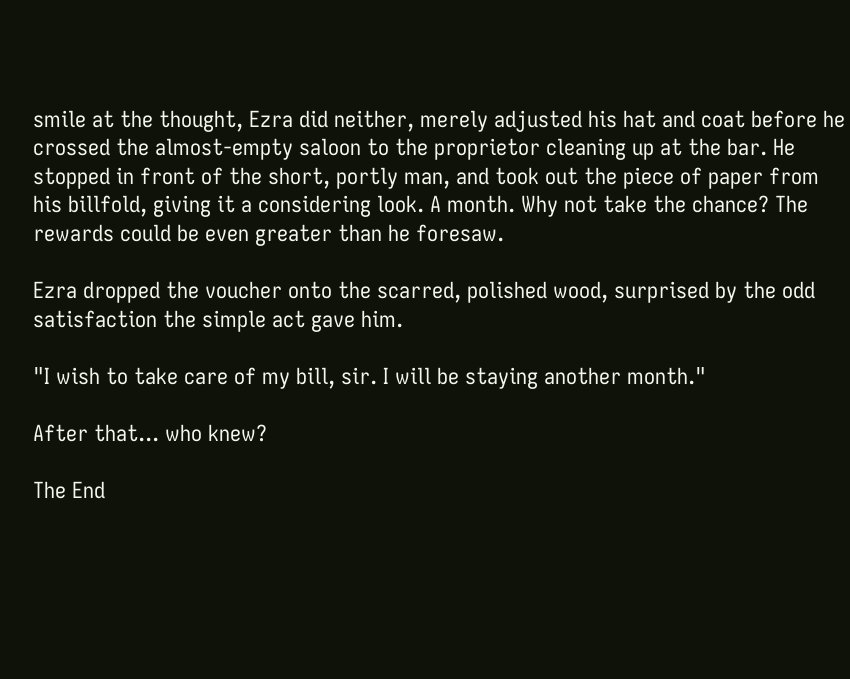smile at the thought, Ezra did neither, merely adjusted his hat and coat before he crossed the almost-empty saloon to the proprietor cleaning up at the bar. He stopped in front of the short, portly man, and took out the piece of paper from his billfold, giving it a considering look. A month. Why not take the chance? The rewards could be even greater than he foresaw.

Ezra dropped the voucher onto the scarred, polished wood, surprised by the odd satisfaction the simple act gave him.

"I wish to take care of my bill, sir. I will be staying another month."

After that... who knew?

The End